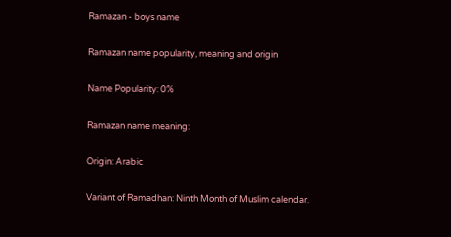Ramazan - boys name

Ramazan name popularity, meaning and origin

Name Popularity: 0%

Ramazan name meaning:

Origin: Arabic

Variant of Ramadhan: Ninth Month of Muslim calendar.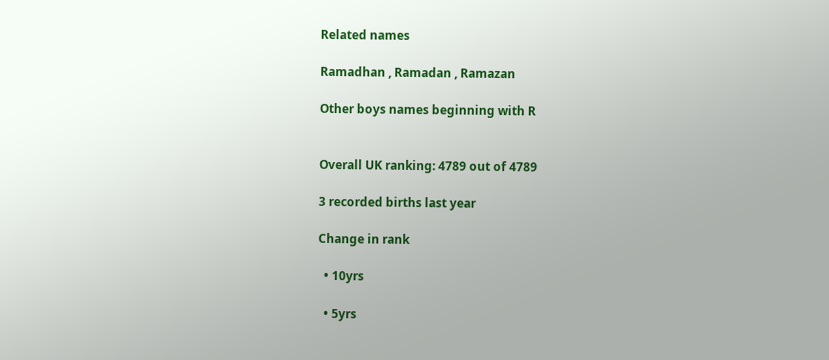Related names

Ramadhan , Ramadan , Ramazan

Other boys names beginning with R


Overall UK ranking: 4789 out of 4789

3 recorded births last year

Change in rank

  • 10yrs

  • 5yrs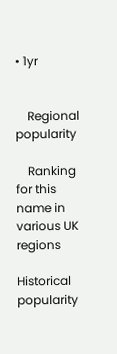• 1yr


    Regional popularity

    Ranking for this name in various UK regions

Historical popularity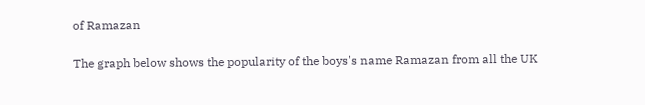of Ramazan

The graph below shows the popularity of the boys's name Ramazan from all the UK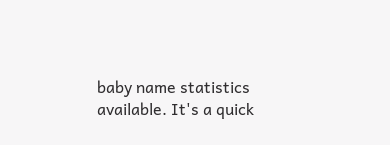baby name statistics available. It's a quick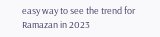easy way to see the trend for Ramazan in 2023